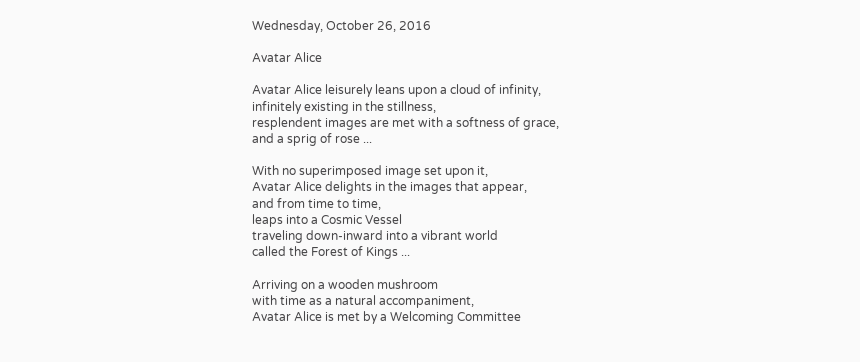Wednesday, October 26, 2016

Avatar Alice

Avatar Alice leisurely leans upon a cloud of infinity,
infinitely existing in the stillness,
resplendent images are met with a softness of grace,
and a sprig of rose ...

With no superimposed image set upon it,
Avatar Alice delights in the images that appear,
and from time to time,
leaps into a Cosmic Vessel
traveling down-inward into a vibrant world
called the Forest of Kings ...

Arriving on a wooden mushroom
with time as a natural accompaniment,
Avatar Alice is met by a Welcoming Committee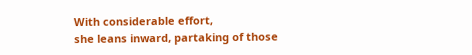With considerable effort,
she leans inward, partaking of those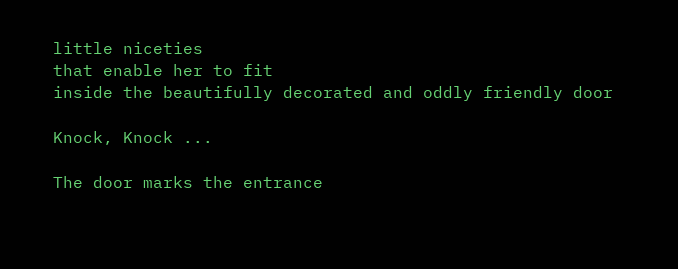little niceties
that enable her to fit
inside the beautifully decorated and oddly friendly door

Knock, Knock ...

The door marks the entrance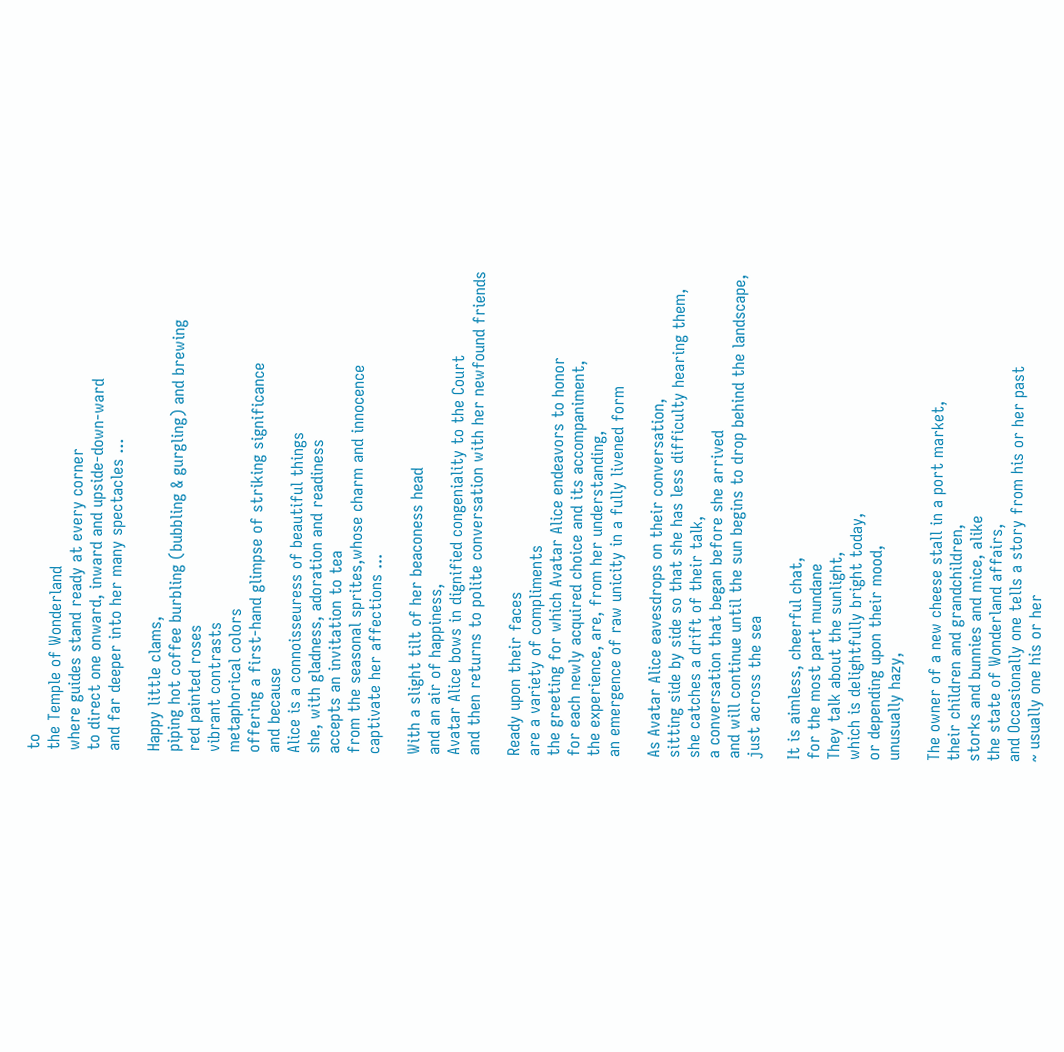to
the Temple of Wonderland
where guides stand ready at every corner
to direct one onward, inward and upside-down-ward
and far deeper into her many spectacles ...

Happy little clams,
piping hot coffee burbling (bubbling & gurgling) and brewing
red painted roses
vibrant contrasts
metaphorical colors
offering a first-hand glimpse of striking significance
and because
Alice is a connoisseuress of beautiful things
she, with gladness, adoration and readiness
accepts an invitation to tea
from the seasonal sprites,whose charm and innocence
captivate her affections ...

With a slight tilt of her beaconess head
and an air of happiness,
Avatar Alice bows in dignified congeniality to the Court
and then returns to polite conversation with her newfound friends

Ready upon their faces
are a variety of compliments
the greeting for which Avatar Alice endeavors to honor
for each newly acquired choice and its accompaniment,
the experience, are, from her understanding,
an emergence of raw unicity in a fully livened form

As Avatar Alice eavesdrops on their conversation,
sitting side by side so that she has less difficulty hearing them,
she catches a drift of their talk,
a conversation that began before she arrived
and will continue until the sun begins to drop behind the landscape,
just across the sea

It is aimless, cheerful chat,
for the most part mundane
They talk about the sunlight,
which is delightfully bright today,
or depending upon their mood,
unusually hazy,

The owner of a new cheese stall in a port market,
their children and grandchildren,
storks and bunnies and mice, alike
the state of Wonderland affairs,
and Occasionally one tells a story from his or her past
~ usually one his or her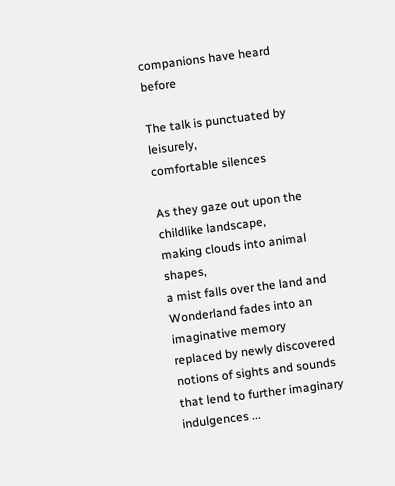companions have heard before

The talk is punctuated by leisurely,
comfortable silences

As they gaze out upon the childlike landscape,
making clouds into animal shapes,
a mist falls over the land and
Wonderland fades into an imaginative memory
replaced by newly discovered notions of sights and sounds
that lend to further imaginary indulgences ...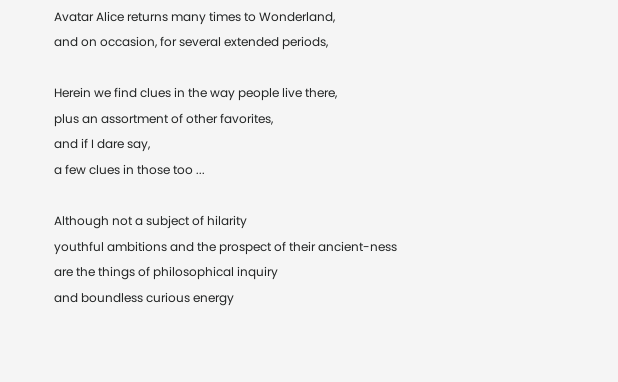Avatar Alice returns many times to Wonderland,
and on occasion, for several extended periods,

Herein we find clues in the way people live there,
plus an assortment of other favorites,
and if I dare say,
a few clues in those too ...

Although not a subject of hilarity
youthful ambitions and the prospect of their ancient-ness
are the things of philosophical inquiry
and boundless curious energy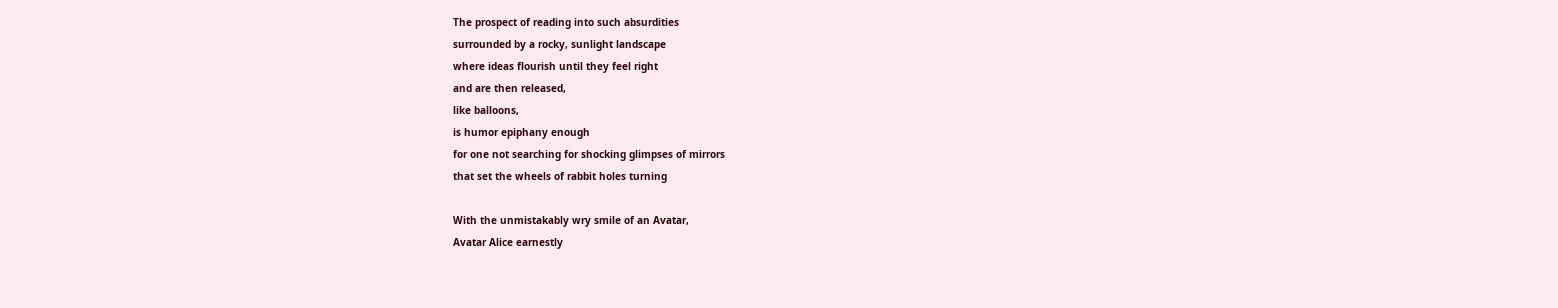The prospect of reading into such absurdities
surrounded by a rocky, sunlight landscape
where ideas flourish until they feel right
and are then released,
like balloons,
is humor epiphany enough
for one not searching for shocking glimpses of mirrors
that set the wheels of rabbit holes turning

With the unmistakably wry smile of an Avatar,
Avatar Alice earnestly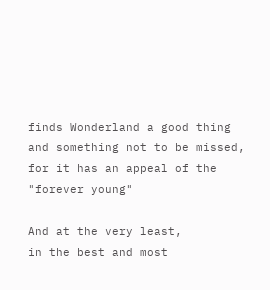finds Wonderland a good thing
and something not to be missed,
for it has an appeal of the
"forever young"

And at the very least,
in the best and most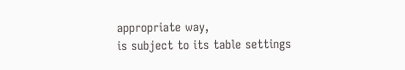appropriate way,
is subject to its table settings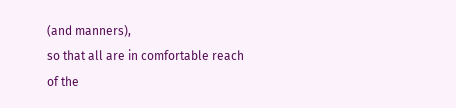(and manners),
so that all are in comfortable reach
of the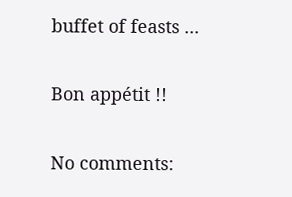buffet of feasts ...

Bon appétit !!

No comments: